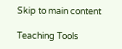Skip to main content

Teaching Tools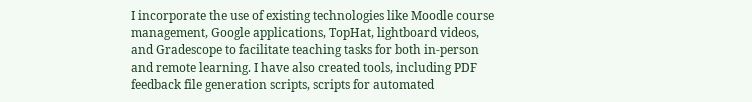I incorporate the use of existing technologies like Moodle course management, Google applications, TopHat, lightboard videos, and Gradescope to facilitate teaching tasks for both in-person and remote learning. I have also created tools, including PDF feedback file generation scripts, scripts for automated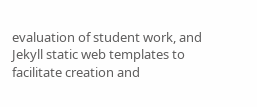evaluation of student work, and Jekyll static web templates to facilitate creation and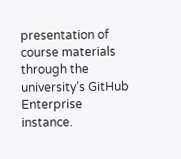presentation of course materials through the university’s GitHub Enterprise instance.